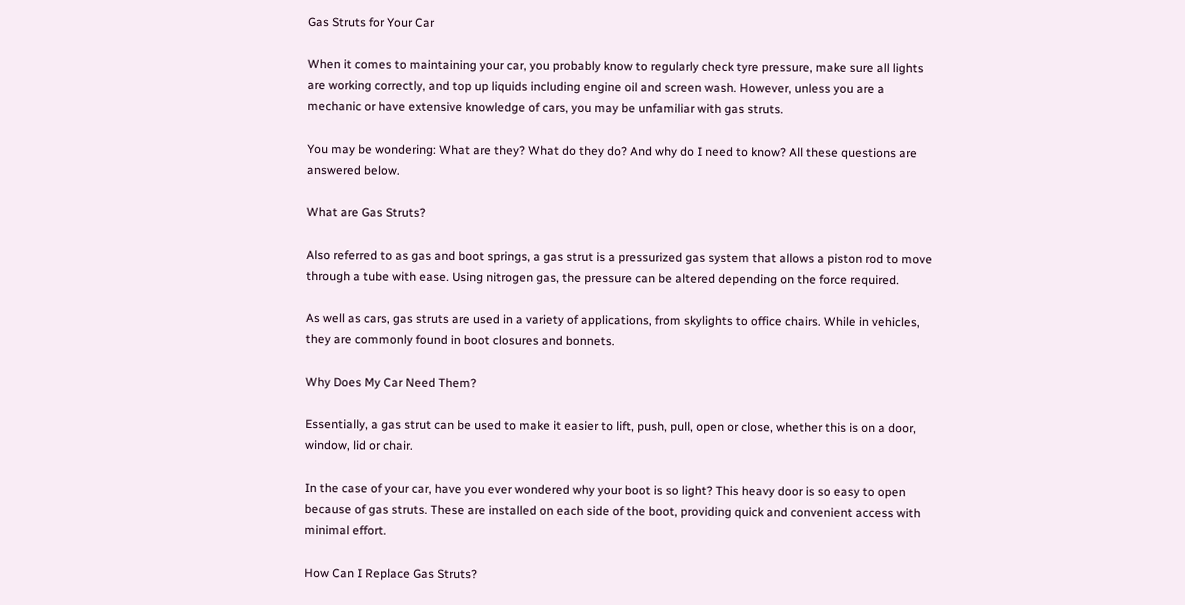Gas Struts for Your Car

When it comes to maintaining your car, you probably know to regularly check tyre pressure, make sure all lights are working correctly, and top up liquids including engine oil and screen wash. However, unless you are a mechanic or have extensive knowledge of cars, you may be unfamiliar with gas struts.

You may be wondering: What are they? What do they do? And why do I need to know? All these questions are answered below.

What are Gas Struts?

Also referred to as gas and boot springs, a gas strut is a pressurized gas system that allows a piston rod to move through a tube with ease. Using nitrogen gas, the pressure can be altered depending on the force required.

As well as cars, gas struts are used in a variety of applications, from skylights to office chairs. While in vehicles, they are commonly found in boot closures and bonnets.

Why Does My Car Need Them?

Essentially, a gas strut can be used to make it easier to lift, push, pull, open or close, whether this is on a door, window, lid or chair.

In the case of your car, have you ever wondered why your boot is so light? This heavy door is so easy to open because of gas struts. These are installed on each side of the boot, providing quick and convenient access with minimal effort.

How Can I Replace Gas Struts?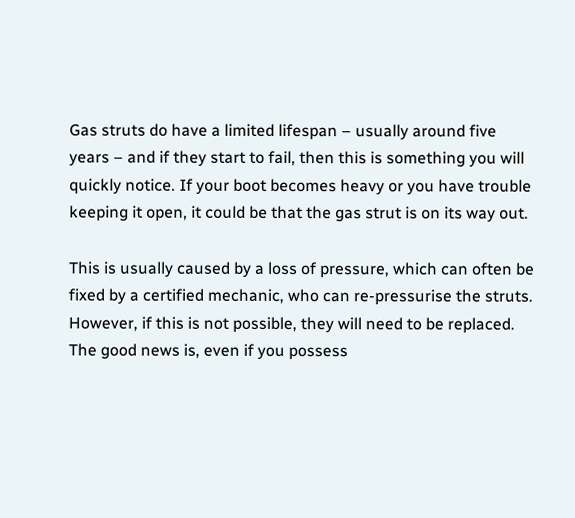Gas struts do have a limited lifespan – usually around five years – and if they start to fail, then this is something you will quickly notice. If your boot becomes heavy or you have trouble keeping it open, it could be that the gas strut is on its way out.

This is usually caused by a loss of pressure, which can often be fixed by a certified mechanic, who can re-pressurise the struts. However, if this is not possible, they will need to be replaced. The good news is, even if you possess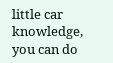little car knowledge, you can do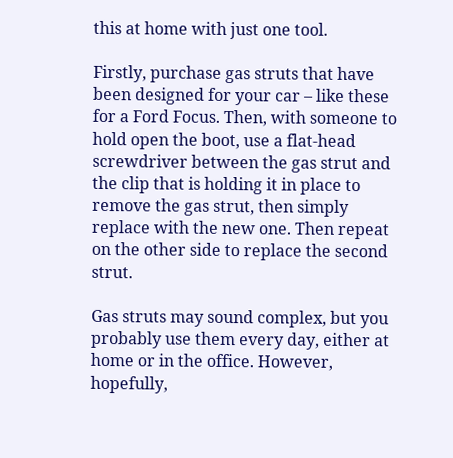this at home with just one tool.

Firstly, purchase gas struts that have been designed for your car – like these for a Ford Focus. Then, with someone to hold open the boot, use a flat-head screwdriver between the gas strut and the clip that is holding it in place to remove the gas strut, then simply replace with the new one. Then repeat on the other side to replace the second strut.

Gas struts may sound complex, but you probably use them every day, either at home or in the office. However, hopefully,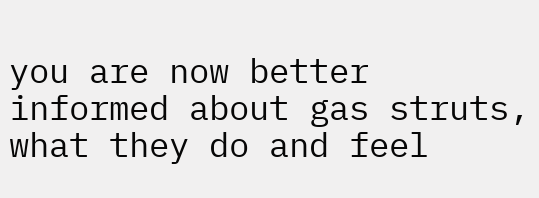you are now better informed about gas struts, what they do and feel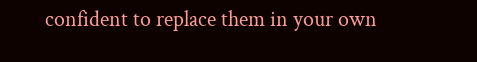confident to replace them in your own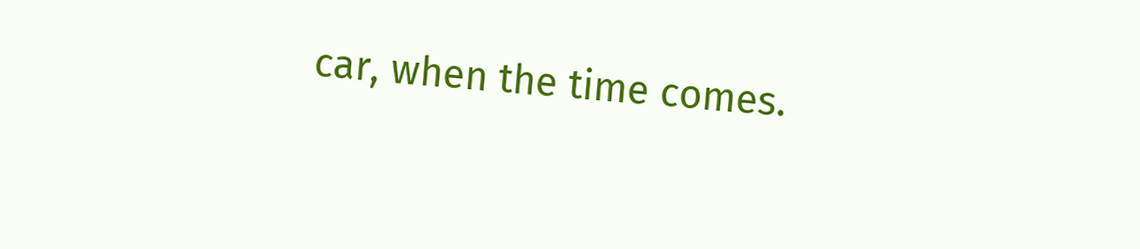car, when the time comes.